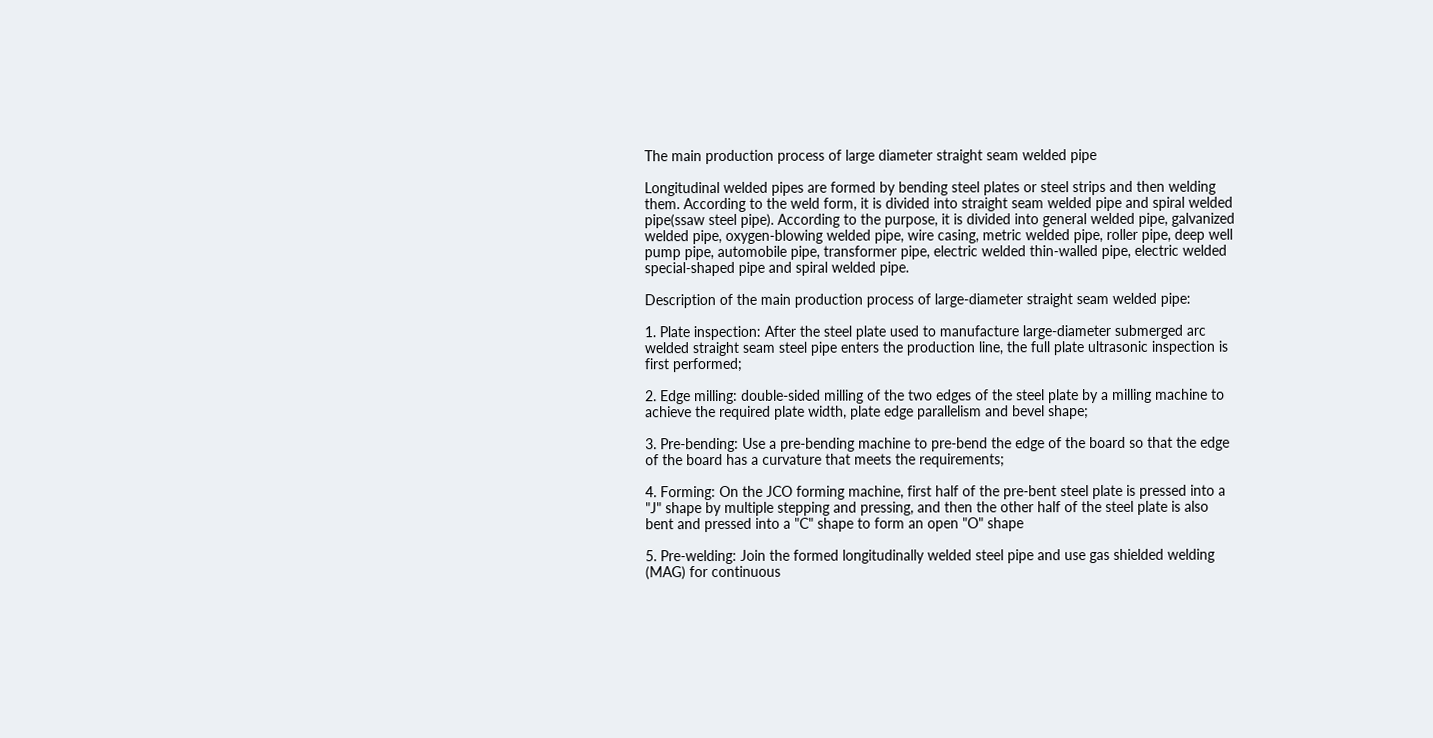The main production process of large diameter straight seam welded pipe

Longitudinal welded pipes are formed by bending steel plates or steel strips and then welding them. According to the weld form, it is divided into straight seam welded pipe and spiral welded pipe(ssaw steel pipe). According to the purpose, it is divided into general welded pipe, galvanized welded pipe, oxygen-blowing welded pipe, wire casing, metric welded pipe, roller pipe, deep well pump pipe, automobile pipe, transformer pipe, electric welded thin-walled pipe, electric welded special-shaped pipe and spiral welded pipe.

Description of the main production process of large-diameter straight seam welded pipe:

1. Plate inspection: After the steel plate used to manufacture large-diameter submerged arc welded straight seam steel pipe enters the production line, the full plate ultrasonic inspection is first performed;

2. Edge milling: double-sided milling of the two edges of the steel plate by a milling machine to achieve the required plate width, plate edge parallelism and bevel shape;

3. Pre-bending: Use a pre-bending machine to pre-bend the edge of the board so that the edge of the board has a curvature that meets the requirements;

4. Forming: On the JCO forming machine, first half of the pre-bent steel plate is pressed into a "J" shape by multiple stepping and pressing, and then the other half of the steel plate is also bent and pressed into a "C" shape to form an open "O" shape

5. Pre-welding: Join the formed longitudinally welded steel pipe and use gas shielded welding (MAG) for continuous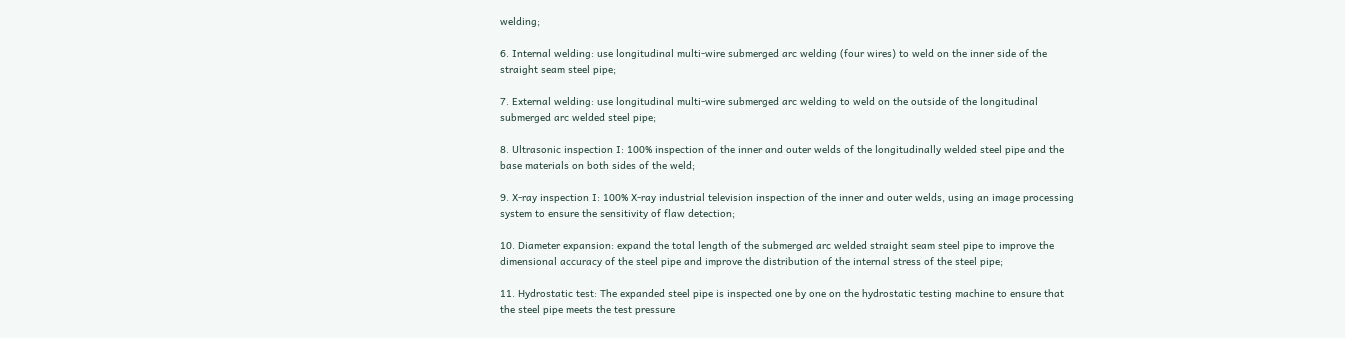welding;

6. Internal welding: use longitudinal multi-wire submerged arc welding (four wires) to weld on the inner side of the straight seam steel pipe;

7. External welding: use longitudinal multi-wire submerged arc welding to weld on the outside of the longitudinal submerged arc welded steel pipe;

8. Ultrasonic inspection I: 100% inspection of the inner and outer welds of the longitudinally welded steel pipe and the base materials on both sides of the weld;

9. X-ray inspection Ⅰ: 100% X-ray industrial television inspection of the inner and outer welds, using an image processing system to ensure the sensitivity of flaw detection;

10. Diameter expansion: expand the total length of the submerged arc welded straight seam steel pipe to improve the dimensional accuracy of the steel pipe and improve the distribution of the internal stress of the steel pipe;

11. Hydrostatic test: The expanded steel pipe is inspected one by one on the hydrostatic testing machine to ensure that the steel pipe meets the test pressure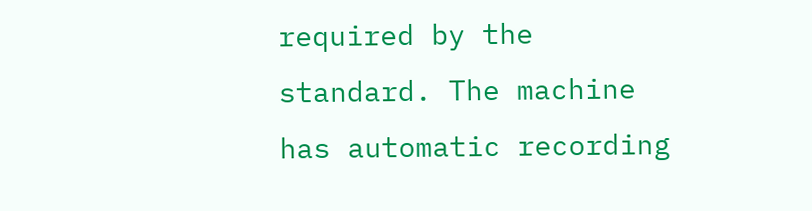required by the standard. The machine has automatic recording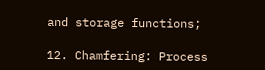and storage functions;

12. Chamfering: Process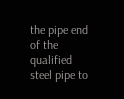the pipe end of the qualified steel pipe to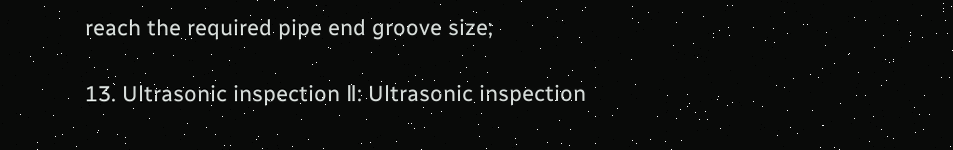reach the required pipe end groove size;

13. Ultrasonic inspection Ⅱ: Ultrasonic inspection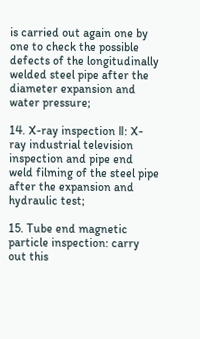is carried out again one by one to check the possible defects of the longitudinally welded steel pipe after the diameter expansion and water pressure;

14. X-ray inspection Ⅱ: X-ray industrial television inspection and pipe end weld filming of the steel pipe after the expansion and hydraulic test;

15. Tube end magnetic particle inspection: carry out this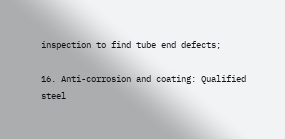inspection to find tube end defects;

16. Anti-corrosion and coating: Qualified steel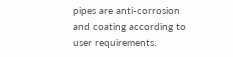pipes are anti-corrosion and coating according to user requirements.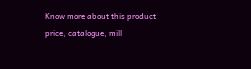Know more about this product price, catalogue, mill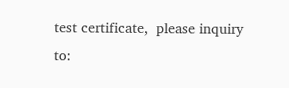test certificate,  please inquiry to: